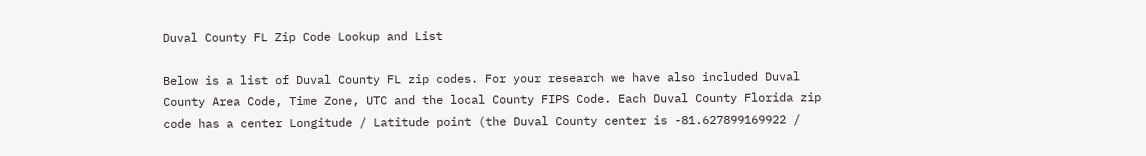Duval County FL Zip Code Lookup and List

Below is a list of Duval County FL zip codes. For your research we have also included Duval County Area Code, Time Zone, UTC and the local County FIPS Code. Each Duval County Florida zip code has a center Longitude / Latitude point (the Duval County center is -81.627899169922 /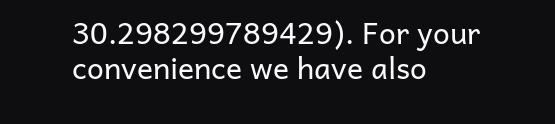30.298299789429). For your convenience we have also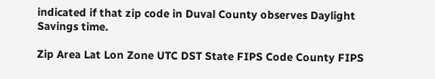indicated if that zip code in Duval County observes Daylight Savings time.

Zip Area Lat Lon Zone UTC DST State FIPS Code County FIPS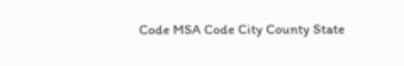Code MSA Code City County State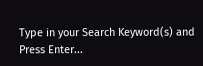Type in your Search Keyword(s) and Press Enter...